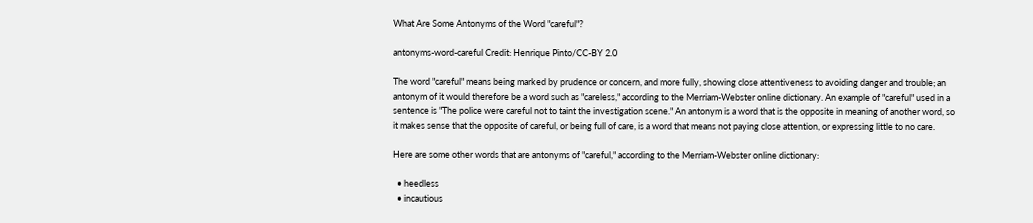What Are Some Antonyms of the Word "careful"?

antonyms-word-careful Credit: Henrique Pinto/CC-BY 2.0

The word "careful" means being marked by prudence or concern, and more fully, showing close attentiveness to avoiding danger and trouble; an antonym of it would therefore be a word such as "careless," according to the Merriam-Webster online dictionary. An example of "careful" used in a sentence is "The police were careful not to taint the investigation scene." An antonym is a word that is the opposite in meaning of another word, so it makes sense that the opposite of careful, or being full of care, is a word that means not paying close attention, or expressing little to no care.

Here are some other words that are antonyms of "careful," according to the Merriam-Webster online dictionary:

  • heedless
  • incautious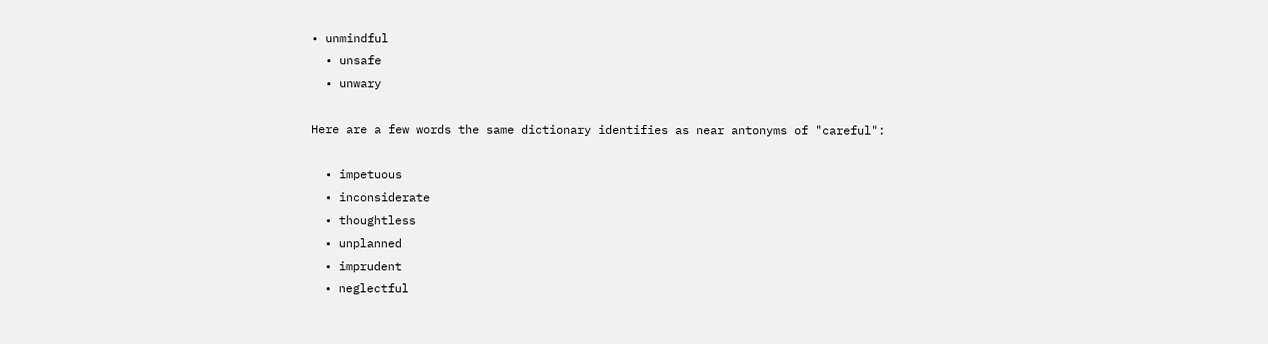• unmindful
  • unsafe
  • unwary

Here are a few words the same dictionary identifies as near antonyms of "careful":

  • impetuous
  • inconsiderate
  • thoughtless
  • unplanned
  • imprudent
  • neglectful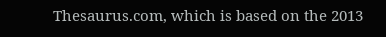Thesaurus.com, which is based on the 2013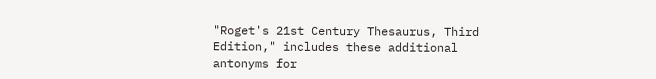"Roget's 21st Century Thesaurus, Third Edition," includes these additional antonyms for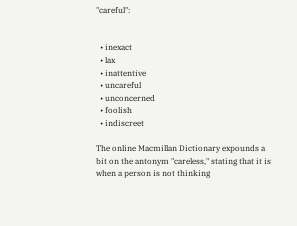"careful":


  • inexact
  • lax
  • inattentive
  • uncareful
  • unconcerned
  • foolish
  • indiscreet

The online Macmillan Dictionary expounds a bit on the antonym "careless," stating that it is when a person is not thinking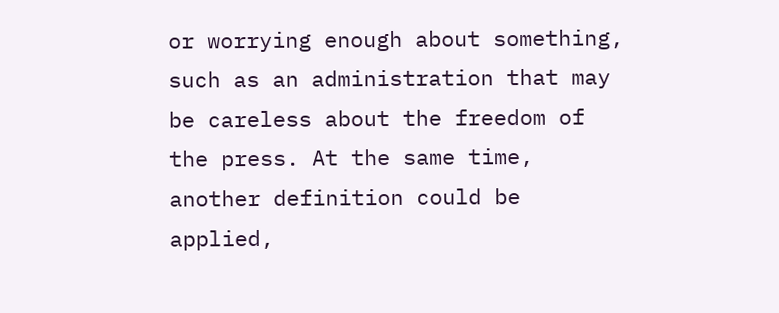or worrying enough about something, such as an administration that may be careless about the freedom of the press. At the same time, another definition could be applied,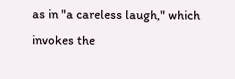as in "a careless laugh," which invokes the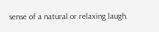sense of a natural or relaxing laugh.